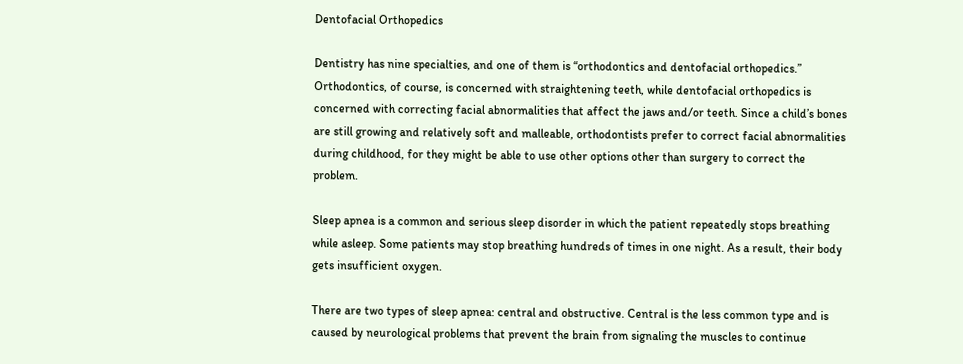Dentofacial Orthopedics

Dentistry has nine specialties, and one of them is “orthodontics and dentofacial orthopedics.” Orthodontics, of course, is concerned with straightening teeth, while dentofacial orthopedics is concerned with correcting facial abnormalities that affect the jaws and/or teeth. Since a child’s bones are still growing and relatively soft and malleable, orthodontists prefer to correct facial abnormalities during childhood, for they might be able to use other options other than surgery to correct the problem.

Sleep apnea is a common and serious sleep disorder in which the patient repeatedly stops breathing while asleep. Some patients may stop breathing hundreds of times in one night. As a result, their body gets insufficient oxygen.

There are two types of sleep apnea: central and obstructive. Central is the less common type and is caused by neurological problems that prevent the brain from signaling the muscles to continue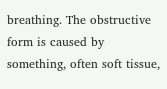breathing. The obstructive form is caused by something, often soft tissue,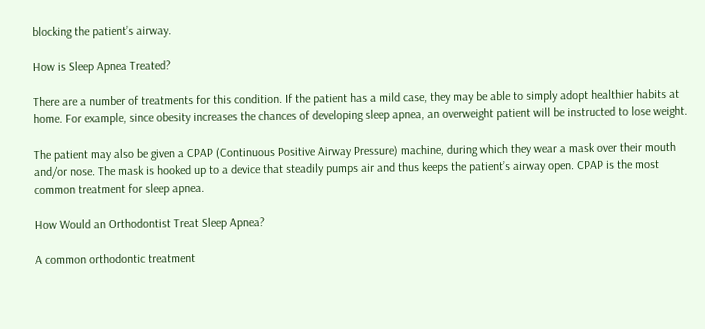blocking the patient’s airway.

How is Sleep Apnea Treated?

There are a number of treatments for this condition. If the patient has a mild case, they may be able to simply adopt healthier habits at home. For example, since obesity increases the chances of developing sleep apnea, an overweight patient will be instructed to lose weight.

The patient may also be given a CPAP (Continuous Positive Airway Pressure) machine, during which they wear a mask over their mouth and/or nose. The mask is hooked up to a device that steadily pumps air and thus keeps the patient’s airway open. CPAP is the most common treatment for sleep apnea.

How Would an Orthodontist Treat Sleep Apnea?

A common orthodontic treatment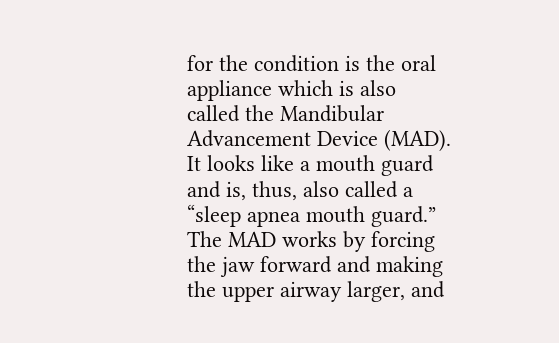for the condition is the oral appliance which is also called the Mandibular Advancement Device (MAD). It looks like a mouth guard and is, thus, also called a “sleep apnea mouth guard.” The MAD works by forcing the jaw forward and making the upper airway larger, and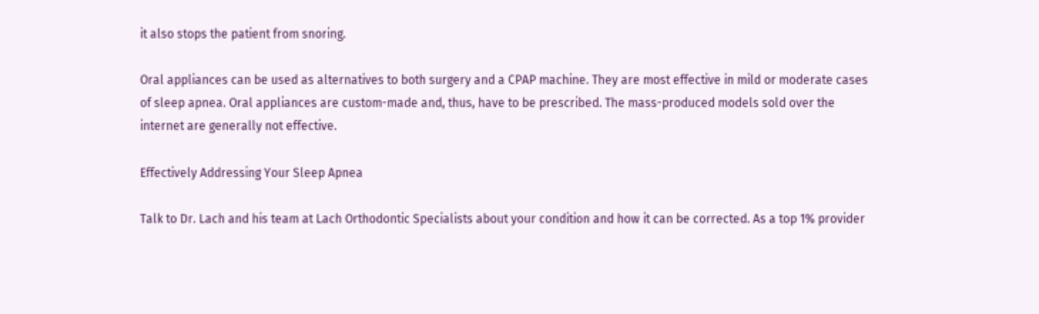it also stops the patient from snoring.

Oral appliances can be used as alternatives to both surgery and a CPAP machine. They are most effective in mild or moderate cases of sleep apnea. Oral appliances are custom-made and, thus, have to be prescribed. The mass-produced models sold over the internet are generally not effective.

Effectively Addressing Your Sleep Apnea

Talk to Dr. Lach and his team at Lach Orthodontic Specialists about your condition and how it can be corrected. As a top 1% provider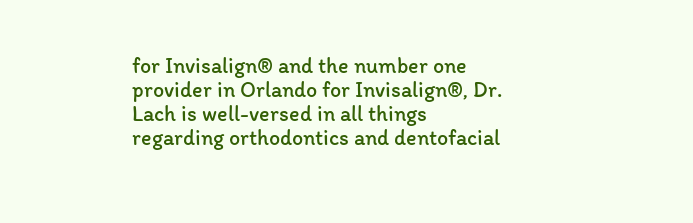for Invisalign® and the number one provider in Orlando for Invisalign®, Dr. Lach is well-versed in all things regarding orthodontics and dentofacial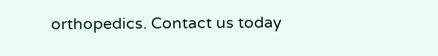orthopedics. Contact us today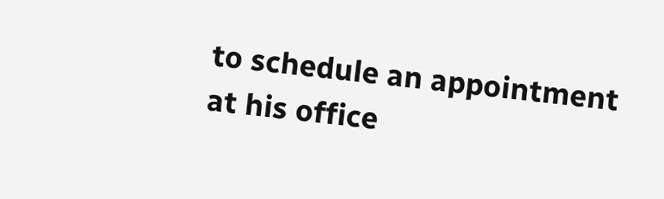to schedule an appointment at his office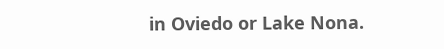in Oviedo or Lake Nona.